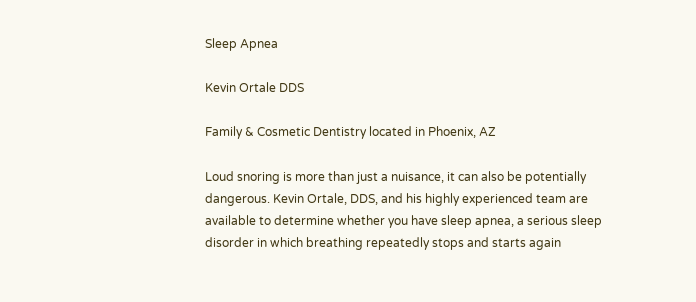Sleep Apnea

Kevin Ortale DDS

Family & Cosmetic Dentistry located in Phoenix, AZ

Loud snoring is more than just a nuisance, it can also be potentially dangerous. Kevin Ortale, DDS, and his highly experienced team are available to determine whether you have sleep apnea, a serious sleep disorder in which breathing repeatedly stops and starts again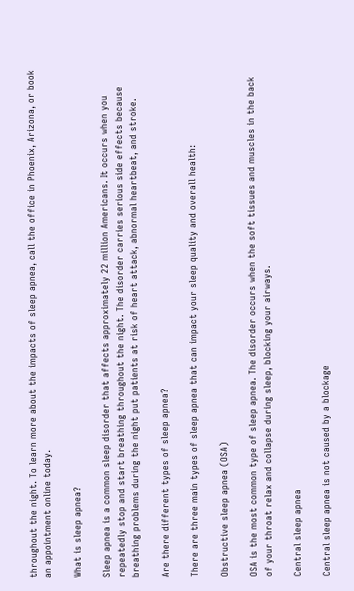throughout the night. To learn more about the impacts of sleep apnea, call the office in Phoenix, Arizona, or book an appointment online today.

What is sleep apnea?

Sleep apnea is a common sleep disorder that affects approximately 22 million Americans. It occurs when you repeatedly stop and start breathing throughout the night. The disorder carries serious side effects because breathing problems during the night put patients at risk of heart attack, abnormal heartbeat, and stroke.

Are there different types of sleep apnea?

There are three main types of sleep apnea that can impact your sleep quality and overall health:

Obstructive sleep apnea (OSA)

OSA is the most common type of sleep apnea. The disorder occurs when the soft tissues and muscles in the back of your throat relax and collapse during sleep, blocking your airways.

Central sleep apnea

Central sleep apnea is not caused by a blockage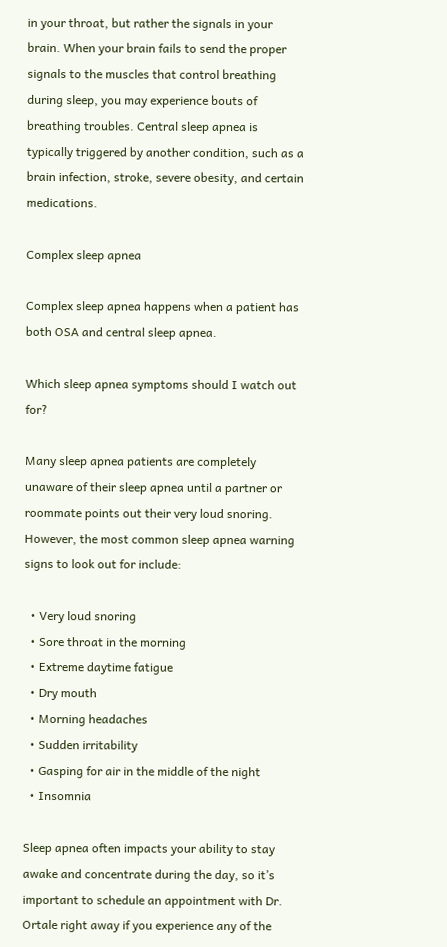in your throat, but rather the signals in your brain. When your brain fails to send the proper signals to the muscles that control breathing during sleep, you may experience bouts of breathing troubles. Central sleep apnea is typically triggered by another condition, such as a brain infection, stroke, severe obesity, and certain medications.

Complex sleep apnea

Complex sleep apnea happens when a patient has both OSA and central sleep apnea.

Which sleep apnea symptoms should I watch out for?

Many sleep apnea patients are completely unaware of their sleep apnea until a partner or roommate points out their very loud snoring. However, the most common sleep apnea warning signs to look out for include:

  • Very loud snoring
  • Sore throat in the morning
  • Extreme daytime fatigue
  • Dry mouth
  • Morning headaches
  • Sudden irritability
  • Gasping for air in the middle of the night
  • Insomnia

Sleep apnea often impacts your ability to stay awake and concentrate during the day, so it’s important to schedule an appointment with Dr. Ortale right away if you experience any of the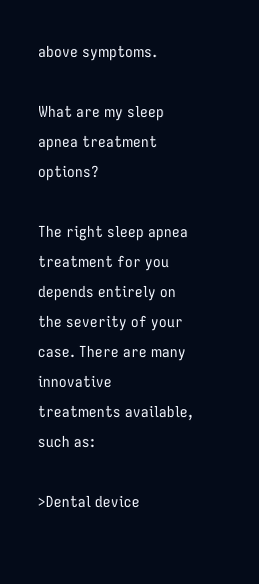above symptoms.

What are my sleep apnea treatment options?

The right sleep apnea treatment for you depends entirely on the severity of your case. There are many innovative treatments available, such as:

>Dental device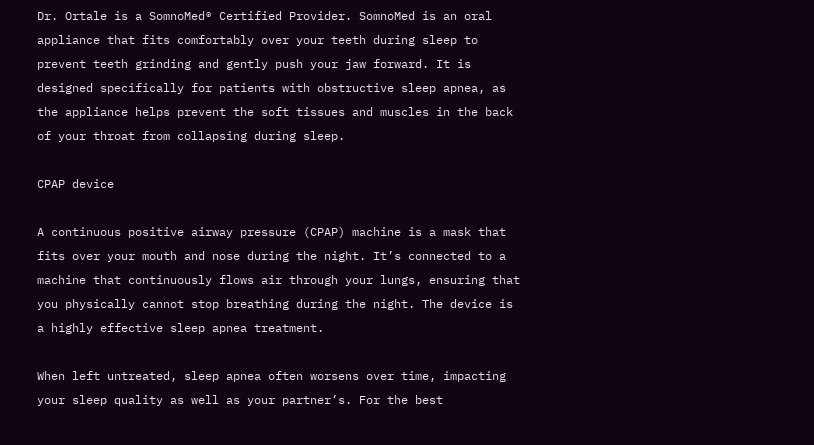Dr. Ortale is a SomnoMed® Certified Provider. SomnoMed is an oral appliance that fits comfortably over your teeth during sleep to prevent teeth grinding and gently push your jaw forward. It is designed specifically for patients with obstructive sleep apnea, as the appliance helps prevent the soft tissues and muscles in the back of your throat from collapsing during sleep.

CPAP device

A continuous positive airway pressure (CPAP) machine is a mask that fits over your mouth and nose during the night. It’s connected to a machine that continuously flows air through your lungs, ensuring that you physically cannot stop breathing during the night. The device is a highly effective sleep apnea treatment.

When left untreated, sleep apnea often worsens over time, impacting your sleep quality as well as your partner’s. For the best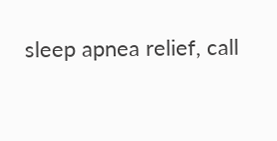sleep apnea relief, call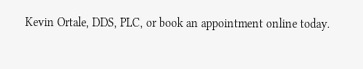Kevin Ortale, DDS, PLC, or book an appointment online today.